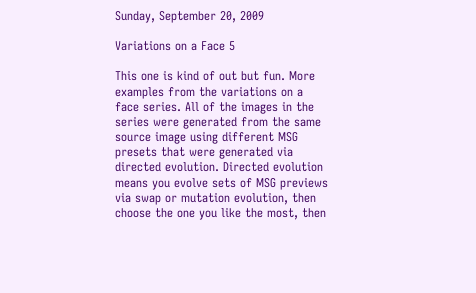Sunday, September 20, 2009

Variations on a Face 5

This one is kind of out but fun. More examples from the variations on a face series. All of the images in the series were generated from the same source image using different MSG presets that were generated via directed evolution. Directed evolution means you evolve sets of MSG previews via swap or mutation evolution, then choose the one you like the most, then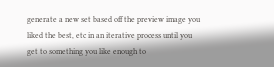generate a new set based off the preview image you liked the best, etc in an iterative process until you get to something you like enough to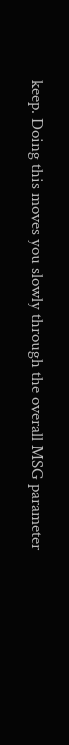keep. Doing this moves you slowly through the overall MSG parameter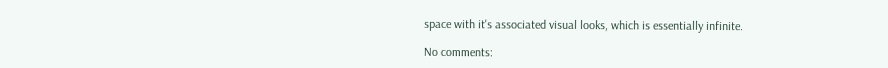space with it's associated visual looks, which is essentially infinite.

No comments: